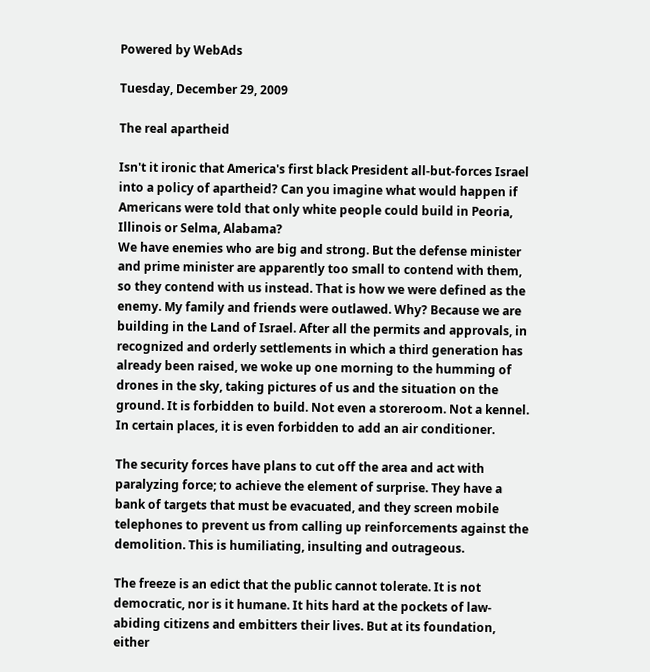Powered by WebAds

Tuesday, December 29, 2009

The real apartheid

Isn't it ironic that America's first black President all-but-forces Israel into a policy of apartheid? Can you imagine what would happen if Americans were told that only white people could build in Peoria, Illinois or Selma, Alabama?
We have enemies who are big and strong. But the defense minister and prime minister are apparently too small to contend with them, so they contend with us instead. That is how we were defined as the enemy. My family and friends were outlawed. Why? Because we are building in the Land of Israel. After all the permits and approvals, in recognized and orderly settlements in which a third generation has already been raised, we woke up one morning to the humming of drones in the sky, taking pictures of us and the situation on the ground. It is forbidden to build. Not even a storeroom. Not a kennel. In certain places, it is even forbidden to add an air conditioner.

The security forces have plans to cut off the area and act with paralyzing force; to achieve the element of surprise. They have a bank of targets that must be evacuated, and they screen mobile telephones to prevent us from calling up reinforcements against the demolition. This is humiliating, insulting and outrageous.

The freeze is an edict that the public cannot tolerate. It is not democratic, nor is it humane. It hits hard at the pockets of law-abiding citizens and embitters their lives. But at its foundation, either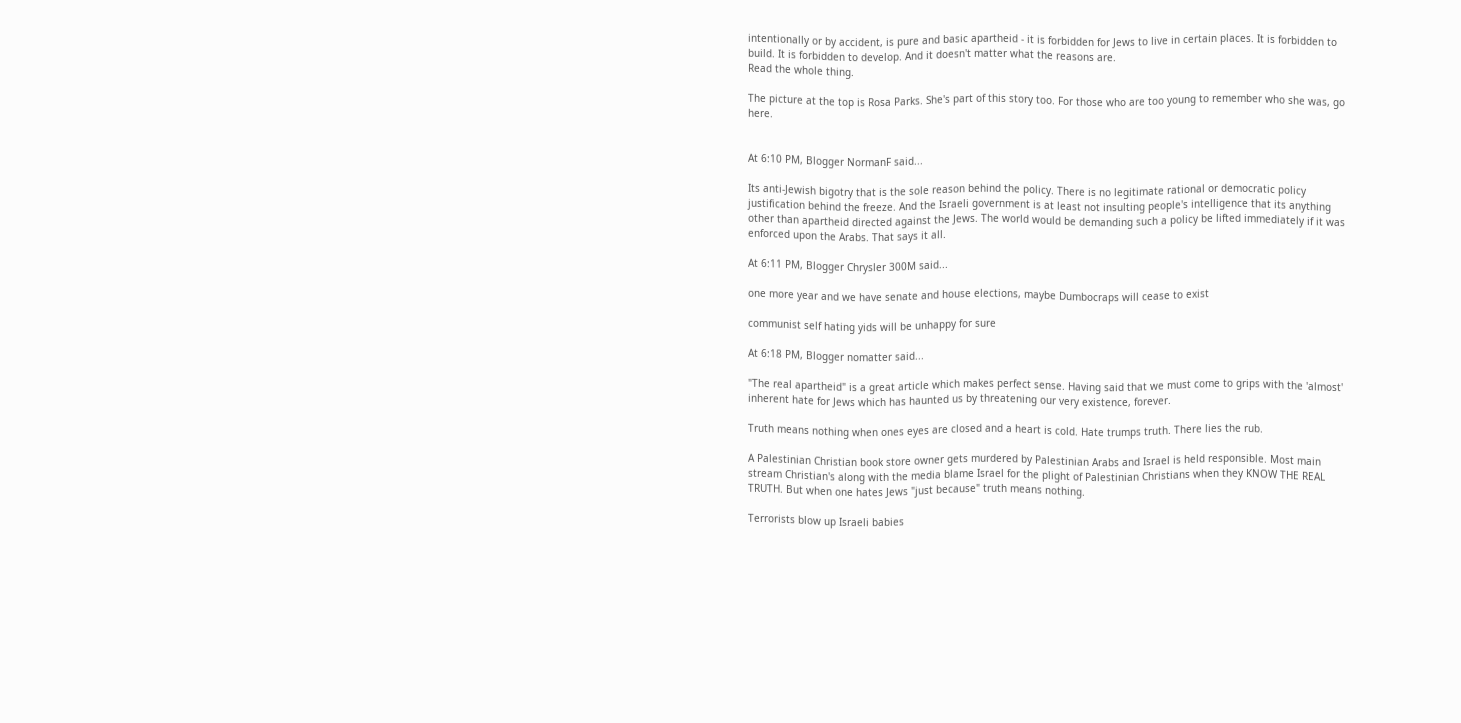intentionally or by accident, is pure and basic apartheid - it is forbidden for Jews to live in certain places. It is forbidden to build. It is forbidden to develop. And it doesn't matter what the reasons are.
Read the whole thing.

The picture at the top is Rosa Parks. She's part of this story too. For those who are too young to remember who she was, go here.


At 6:10 PM, Blogger NormanF said...

Its anti-Jewish bigotry that is the sole reason behind the policy. There is no legitimate rational or democratic policy justification behind the freeze. And the Israeli government is at least not insulting people's intelligence that its anything other than apartheid directed against the Jews. The world would be demanding such a policy be lifted immediately if it was enforced upon the Arabs. That says it all.

At 6:11 PM, Blogger Chrysler 300M said...

one more year and we have senate and house elections, maybe Dumbocraps will cease to exist

communist self hating yids will be unhappy for sure

At 6:18 PM, Blogger nomatter said...

"The real apartheid" is a great article which makes perfect sense. Having said that we must come to grips with the 'almost' inherent hate for Jews which has haunted us by threatening our very existence, forever.

Truth means nothing when ones eyes are closed and a heart is cold. Hate trumps truth. There lies the rub.

A Palestinian Christian book store owner gets murdered by Palestinian Arabs and Israel is held responsible. Most main stream Christian's along with the media blame Israel for the plight of Palestinian Christians when they KNOW THE REAL TRUTH. But when one hates Jews "just because" truth means nothing.

Terrorists blow up Israeli babies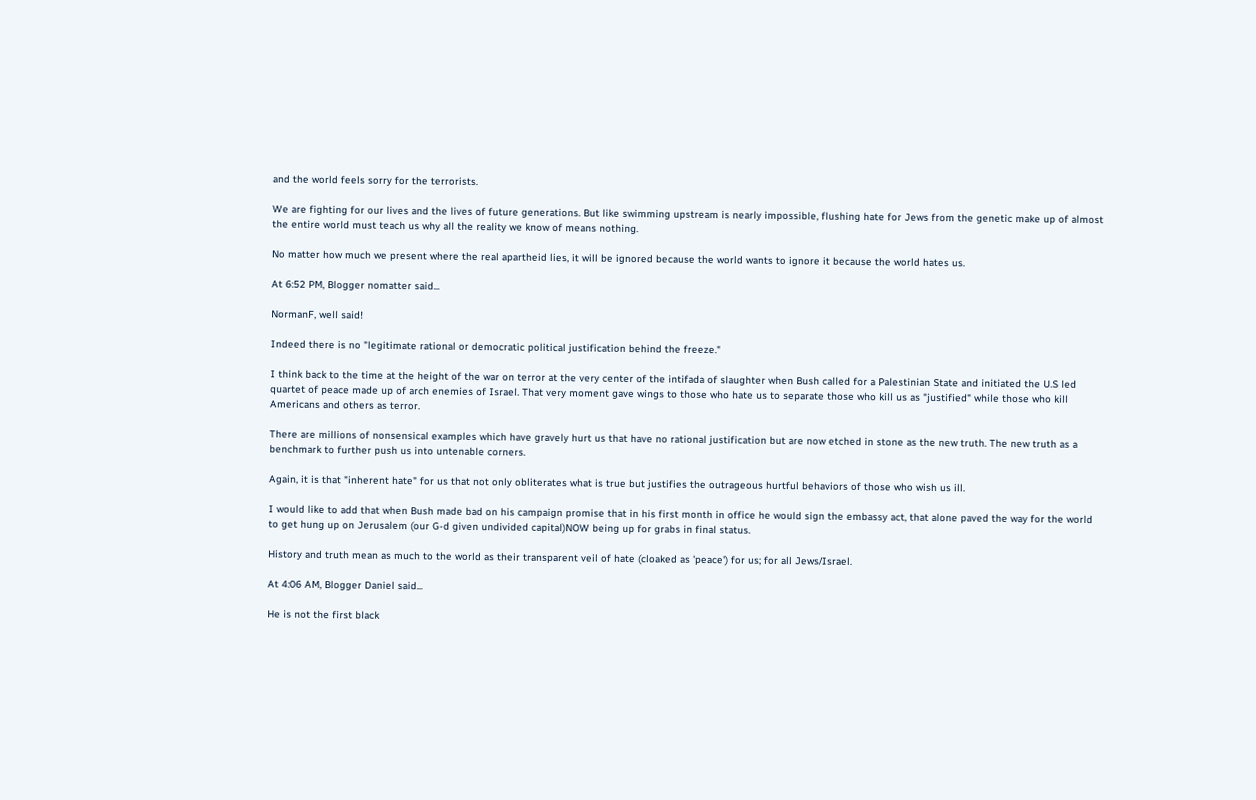and the world feels sorry for the terrorists.

We are fighting for our lives and the lives of future generations. But like swimming upstream is nearly impossible, flushing hate for Jews from the genetic make up of almost the entire world must teach us why all the reality we know of means nothing.

No matter how much we present where the real apartheid lies, it will be ignored because the world wants to ignore it because the world hates us.

At 6:52 PM, Blogger nomatter said...

NormanF, well said!

Indeed there is no "legitimate rational or democratic political justification behind the freeze."

I think back to the time at the height of the war on terror at the very center of the intifada of slaughter when Bush called for a Palestinian State and initiated the U.S led quartet of peace made up of arch enemies of Israel. That very moment gave wings to those who hate us to separate those who kill us as "justified" while those who kill Americans and others as terror.

There are millions of nonsensical examples which have gravely hurt us that have no rational justification but are now etched in stone as the new truth. The new truth as a benchmark to further push us into untenable corners.

Again, it is that "inherent hate" for us that not only obliterates what is true but justifies the outrageous hurtful behaviors of those who wish us ill.

I would like to add that when Bush made bad on his campaign promise that in his first month in office he would sign the embassy act, that alone paved the way for the world to get hung up on Jerusalem (our G-d given undivided capital)NOW being up for grabs in final status.

History and truth mean as much to the world as their transparent veil of hate (cloaked as 'peace') for us; for all Jews/Israel.

At 4:06 AM, Blogger Daniel said...

He is not the first black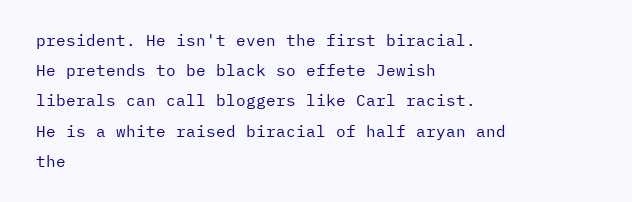president. He isn't even the first biracial.
He pretends to be black so effete Jewish liberals can call bloggers like Carl racist.
He is a white raised biracial of half aryan and the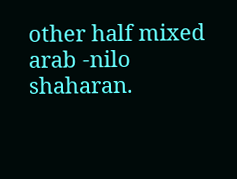other half mixed arab -nilo shaharan.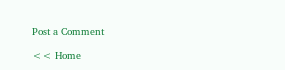Post a Comment

<< Home